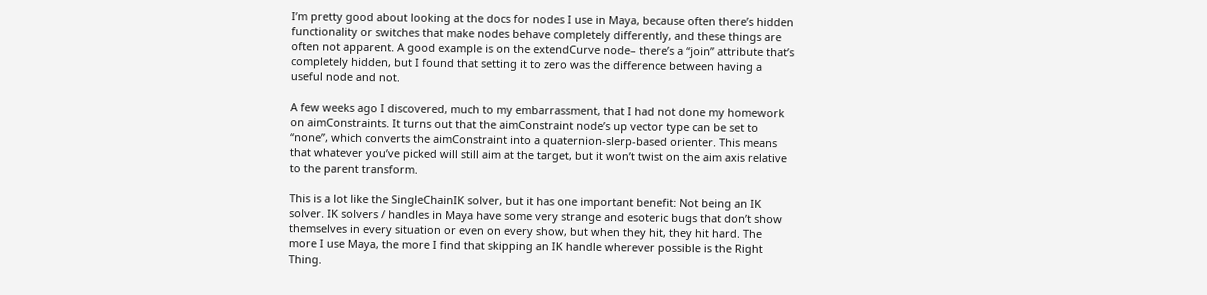I’m pretty good about looking at the docs for nodes I use in Maya, because often there’s hidden functionality or switches that make nodes behave completely differently, and these things are often not apparent. A good example is on the extendCurve node– there’s a “join” attribute that’s completely hidden, but I found that setting it to zero was the difference between having a useful node and not.

A few weeks ago I discovered, much to my embarrassment, that I had not done my homework on aimConstraints. It turns out that the aimConstraint node’s up vector type can be set to “none”, which converts the aimConstraint into a quaternion-slerp-based orienter. This means that whatever you’ve picked will still aim at the target, but it won’t twist on the aim axis relative to the parent transform.

This is a lot like the SingleChainIK solver, but it has one important benefit: Not being an IK solver. IK solvers / handles in Maya have some very strange and esoteric bugs that don’t show themselves in every situation or even on every show, but when they hit, they hit hard. The more I use Maya, the more I find that skipping an IK handle wherever possible is the Right Thing.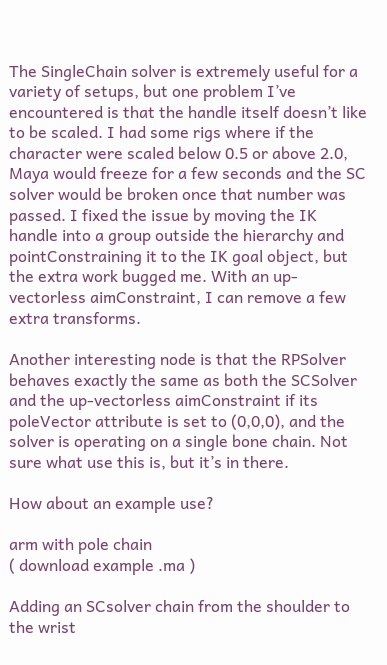The SingleChain solver is extremely useful for a variety of setups, but one problem I’ve encountered is that the handle itself doesn’t like to be scaled. I had some rigs where if the character were scaled below 0.5 or above 2.0, Maya would freeze for a few seconds and the SC solver would be broken once that number was passed. I fixed the issue by moving the IK handle into a group outside the hierarchy and pointConstraining it to the IK goal object, but the extra work bugged me. With an up-vectorless aimConstraint, I can remove a few extra transforms.

Another interesting node is that the RPSolver behaves exactly the same as both the SCSolver and the up-vectorless aimConstraint if its poleVector attribute is set to (0,0,0), and the solver is operating on a single bone chain. Not sure what use this is, but it’s in there.

How about an example use?

arm with pole chain
( download example .ma )

Adding an SCsolver chain from the shoulder to the wrist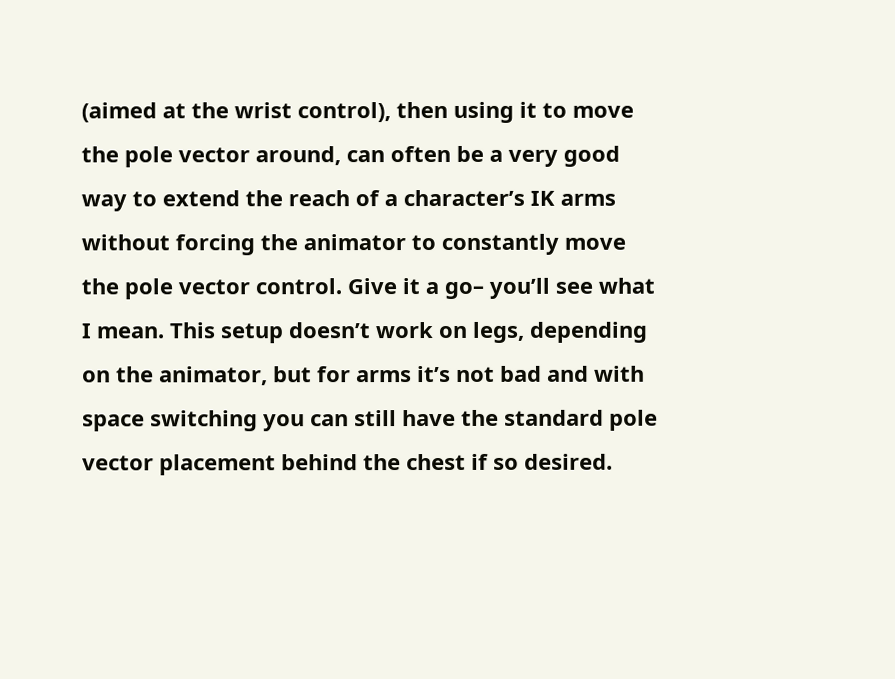(aimed at the wrist control), then using it to move the pole vector around, can often be a very good way to extend the reach of a character’s IK arms without forcing the animator to constantly move the pole vector control. Give it a go– you’ll see what I mean. This setup doesn’t work on legs, depending on the animator, but for arms it’s not bad and with space switching you can still have the standard pole vector placement behind the chest if so desired.